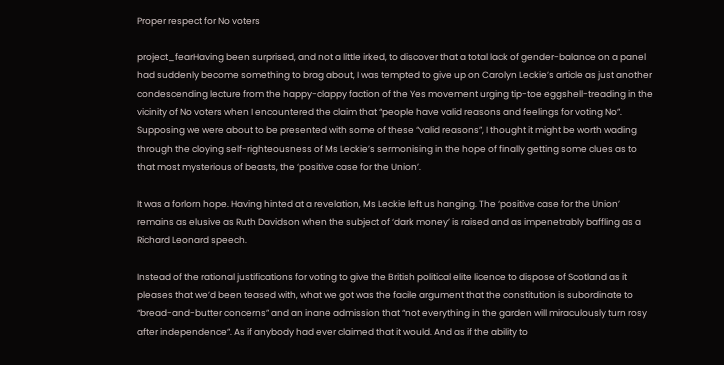Proper respect for No voters

project_fearHaving been surprised, and not a little irked, to discover that a total lack of gender-balance on a panel had suddenly become something to brag about, I was tempted to give up on Carolyn Leckie’s article as just another condescending lecture from the happy-clappy faction of the Yes movement urging tip-toe eggshell-treading in the vicinity of No voters when I encountered the claim that “people have valid reasons and feelings for voting No”. Supposing we were about to be presented with some of these “valid reasons”, I thought it might be worth wading through the cloying self-righteousness of Ms Leckie’s sermonising in the hope of finally getting some clues as to that most mysterious of beasts, the ‘positive case for the Union’.

It was a forlorn hope. Having hinted at a revelation, Ms Leckie left us hanging. The ‘positive case for the Union’ remains as elusive as Ruth Davidson when the subject of ‘dark money’ is raised and as impenetrably baffling as a Richard Leonard speech.

Instead of the rational justifications for voting to give the British political elite licence to dispose of Scotland as it pleases that we’d been teased with, what we got was the facile argument that the constitution is subordinate to “bread-and-butter concerns” and an inane admission that “not everything in the garden will miraculously turn rosy after independence”. As if anybody had ever claimed that it would. And as if the ability to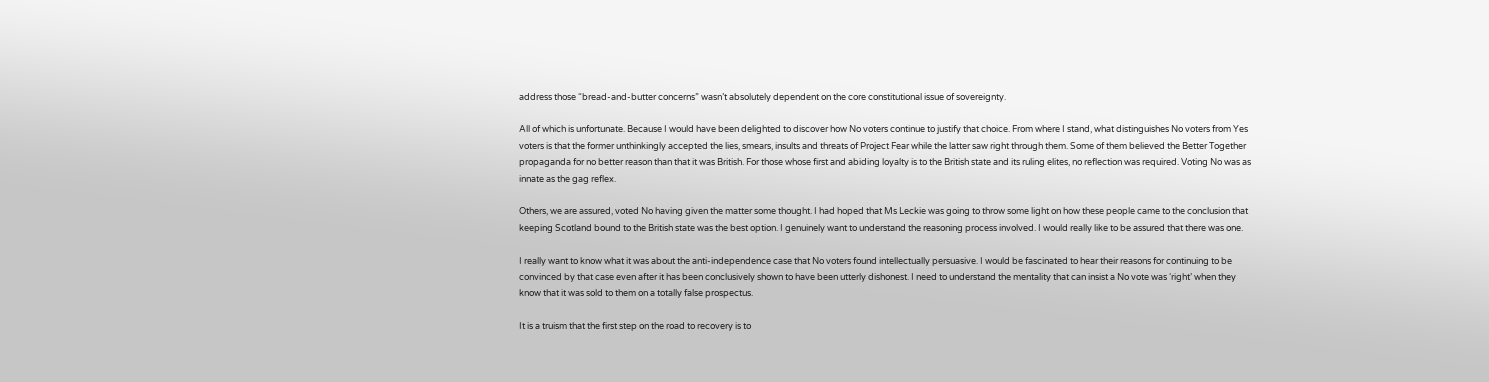address those “bread-and-butter concerns” wasn’t absolutely dependent on the core constitutional issue of sovereignty.

All of which is unfortunate. Because I would have been delighted to discover how No voters continue to justify that choice. From where I stand, what distinguishes No voters from Yes voters is that the former unthinkingly accepted the lies, smears, insults and threats of Project Fear while the latter saw right through them. Some of them believed the Better Together propaganda for no better reason than that it was British. For those whose first and abiding loyalty is to the British state and its ruling elites, no reflection was required. Voting No was as innate as the gag reflex.

Others, we are assured, voted No having given the matter some thought. I had hoped that Ms Leckie was going to throw some light on how these people came to the conclusion that keeping Scotland bound to the British state was the best option. I genuinely want to understand the reasoning process involved. I would really like to be assured that there was one.

I really want to know what it was about the anti-independence case that No voters found intellectually persuasive. I would be fascinated to hear their reasons for continuing to be convinced by that case even after it has been conclusively shown to have been utterly dishonest. I need to understand the mentality that can insist a No vote was ‘right’ when they know that it was sold to them on a totally false prospectus.

It is a truism that the first step on the road to recovery is to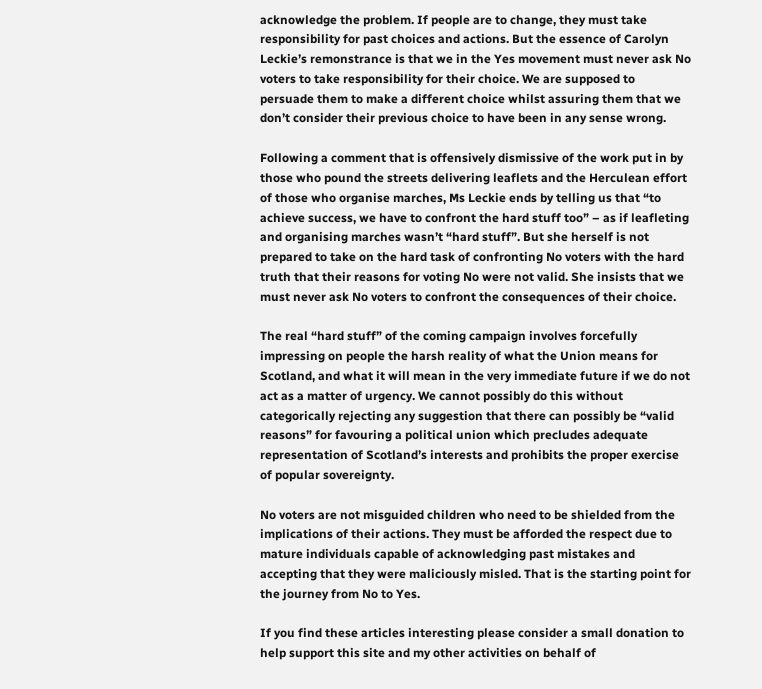acknowledge the problem. If people are to change, they must take responsibility for past choices and actions. But the essence of Carolyn Leckie’s remonstrance is that we in the Yes movement must never ask No voters to take responsibility for their choice. We are supposed to persuade them to make a different choice whilst assuring them that we don’t consider their previous choice to have been in any sense wrong.

Following a comment that is offensively dismissive of the work put in by those who pound the streets delivering leaflets and the Herculean effort of those who organise marches, Ms Leckie ends by telling us that “to achieve success, we have to confront the hard stuff too” – as if leafleting and organising marches wasn’t “hard stuff”. But she herself is not prepared to take on the hard task of confronting No voters with the hard truth that their reasons for voting No were not valid. She insists that we must never ask No voters to confront the consequences of their choice.

The real “hard stuff” of the coming campaign involves forcefully impressing on people the harsh reality of what the Union means for Scotland, and what it will mean in the very immediate future if we do not act as a matter of urgency. We cannot possibly do this without categorically rejecting any suggestion that there can possibly be “valid reasons” for favouring a political union which precludes adequate representation of Scotland’s interests and prohibits the proper exercise of popular sovereignty.

No voters are not misguided children who need to be shielded from the implications of their actions. They must be afforded the respect due to mature individuals capable of acknowledging past mistakes and accepting that they were maliciously misled. That is the starting point for the journey from No to Yes.

If you find these articles interesting please consider a small donation to help support this site and my other activities on behalf of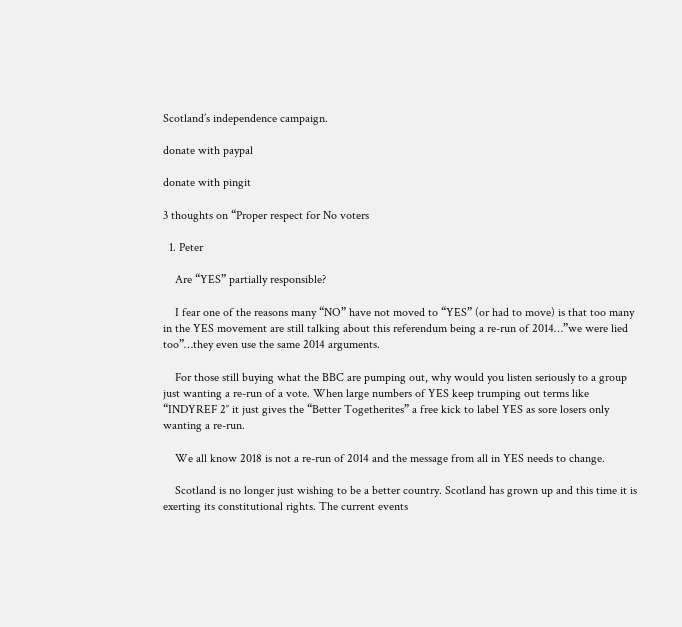Scotland’s independence campaign.

donate with paypal

donate with pingit

3 thoughts on “Proper respect for No voters

  1. Peter

    Are “YES” partially responsible?

    I fear one of the reasons many “NO” have not moved to “YES” (or had to move) is that too many in the YES movement are still talking about this referendum being a re-run of 2014…”we were lied too”…they even use the same 2014 arguments.

    For those still buying what the BBC are pumping out, why would you listen seriously to a group just wanting a re-run of a vote. When large numbers of YES keep trumping out terms like “INDYREF 2″ it just gives the “Better Togetherites” a free kick to label YES as sore losers only wanting a re-run.

    We all know 2018 is not a re-run of 2014 and the message from all in YES needs to change.

    Scotland is no longer just wishing to be a better country. Scotland has grown up and this time it is exerting its constitutional rights. The current events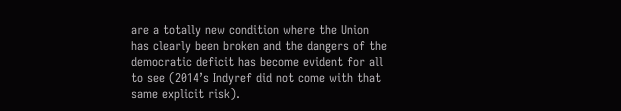are a totally new condition where the Union has clearly been broken and the dangers of the democratic deficit has become evident for all to see (2014’s Indyref did not come with that same explicit risk).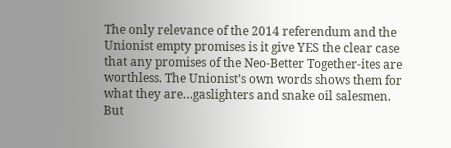The only relevance of the 2014 referendum and the Unionist empty promises is it give YES the clear case that any promises of the Neo-Better Together-ites are worthless. The Unionist’s own words shows them for what they are…gaslighters and snake oil salesmen. But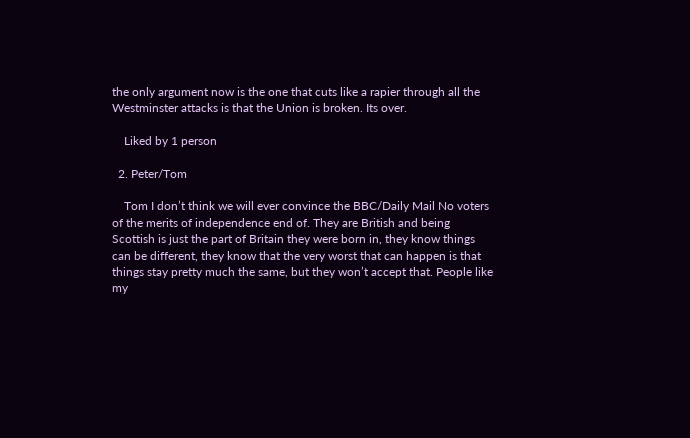the only argument now is the one that cuts like a rapier through all the Westminster attacks is that the Union is broken. Its over.

    Liked by 1 person

  2. Peter/Tom

    Tom I don’t think we will ever convince the BBC/Daily Mail No voters of the merits of independence end of. They are British and being Scottish is just the part of Britain they were born in, they know things can be different, they know that the very worst that can happen is that things stay pretty much the same, but they won’t accept that. People like my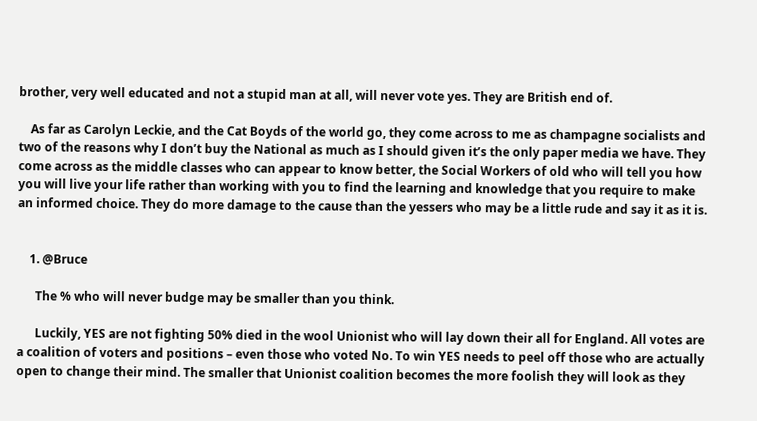brother, very well educated and not a stupid man at all, will never vote yes. They are British end of.

    As far as Carolyn Leckie, and the Cat Boyds of the world go, they come across to me as champagne socialists and two of the reasons why I don’t buy the National as much as I should given it’s the only paper media we have. They come across as the middle classes who can appear to know better, the Social Workers of old who will tell you how you will live your life rather than working with you to find the learning and knowledge that you require to make an informed choice. They do more damage to the cause than the yessers who may be a little rude and say it as it is.


    1. @Bruce

      The % who will never budge may be smaller than you think.

      Luckily, YES are not fighting 50% died in the wool Unionist who will lay down their all for England. All votes are a coalition of voters and positions – even those who voted No. To win YES needs to peel off those who are actually open to change their mind. The smaller that Unionist coalition becomes the more foolish they will look as they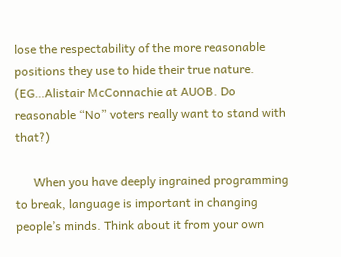lose the respectability of the more reasonable positions they use to hide their true nature. (EG…Alistair McConnachie at AUOB. Do reasonable “No” voters really want to stand with that?)

      When you have deeply ingrained programming to break, language is important in changing people’s minds. Think about it from your own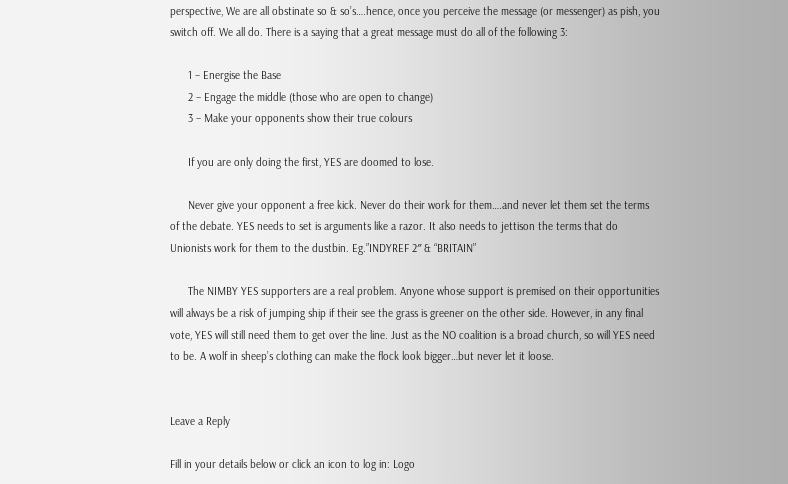perspective, We are all obstinate so & so’s….hence, once you perceive the message (or messenger) as pish, you switch off. We all do. There is a saying that a great message must do all of the following 3:

      1 – Energise the Base
      2 – Engage the middle (those who are open to change)
      3 – Make your opponents show their true colours

      If you are only doing the first, YES are doomed to lose.

      Never give your opponent a free kick. Never do their work for them….and never let them set the terms of the debate. YES needs to set is arguments like a razor. It also needs to jettison the terms that do Unionists work for them to the dustbin. Eg.”INDYREF 2″ & “BRITAIN”

      The NIMBY YES supporters are a real problem. Anyone whose support is premised on their opportunities will always be a risk of jumping ship if their see the grass is greener on the other side. However, in any final vote, YES will still need them to get over the line. Just as the NO coalition is a broad church, so will YES need to be. A wolf in sheep’s clothing can make the flock look bigger…but never let it loose.


Leave a Reply

Fill in your details below or click an icon to log in: Logo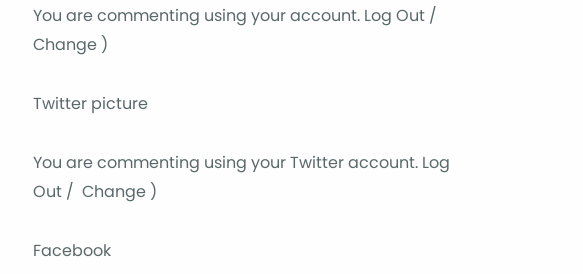You are commenting using your account. Log Out /  Change )

Twitter picture

You are commenting using your Twitter account. Log Out /  Change )

Facebook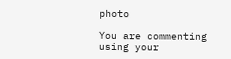photo

You are commenting using your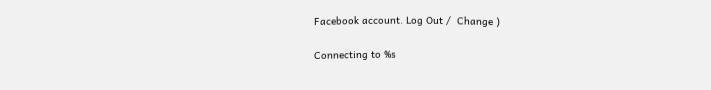Facebook account. Log Out /  Change )

Connecting to %s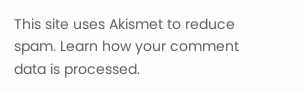This site uses Akismet to reduce spam. Learn how your comment data is processed.